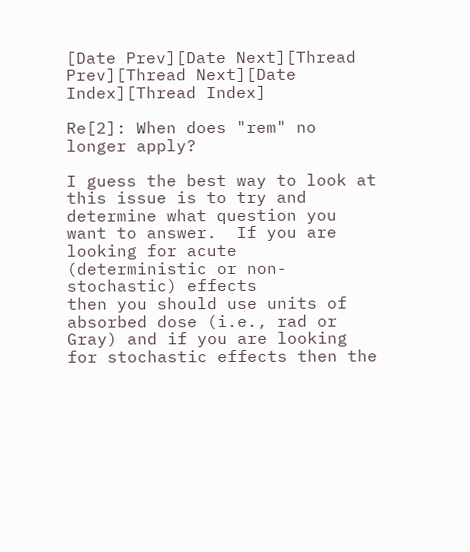[Date Prev][Date Next][Thread Prev][Thread Next][Date Index][Thread Index]

Re[2]: When does "rem" no longer apply?

I guess the best way to look at this issue is to try and
determine what question you want to answer.  If you are
looking for acute (deterministic or non-stochastic) effects
then you should use units of absorbed dose (i.e., rad or
Gray) and if you are looking for stochastic effects then the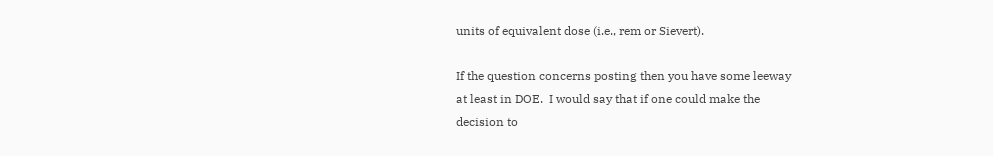units of equivalent dose (i.e., rem or Sievert).

If the question concerns posting then you have some leeway
at least in DOE.  I would say that if one could make the
decision to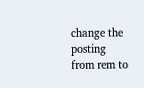change the posting from rem to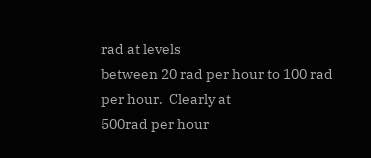rad at levels
between 20 rad per hour to 100 rad per hour.  Clearly at
500rad per hour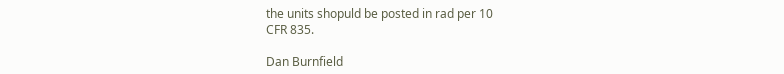the units shopuld be posted in rad per 10
CFR 835.

Dan Burnfield